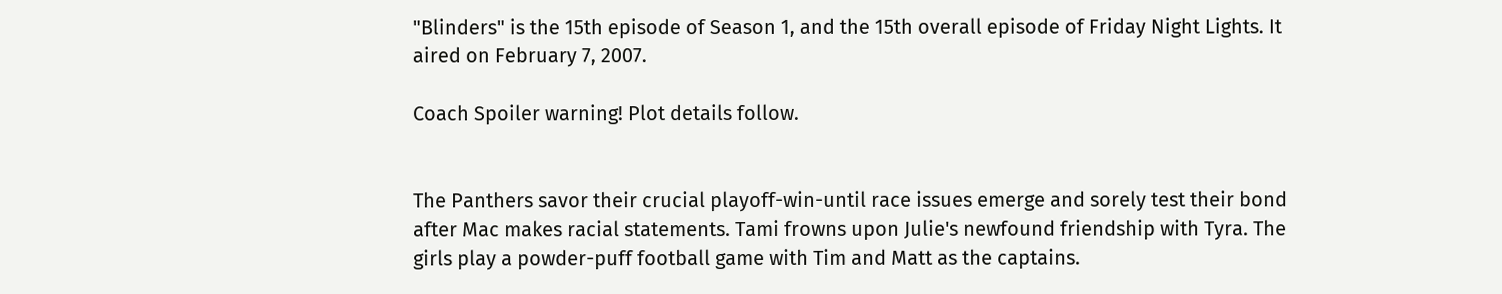"Blinders" is the 15th episode of Season 1, and the 15th overall episode of Friday Night Lights. It aired on February 7, 2007.

Coach Spoiler warning! Plot details follow.


The Panthers savor their crucial playoff-win-until race issues emerge and sorely test their bond after Mac makes racial statements. Tami frowns upon Julie's newfound friendship with Tyra. The girls play a powder-puff football game with Tim and Matt as the captains.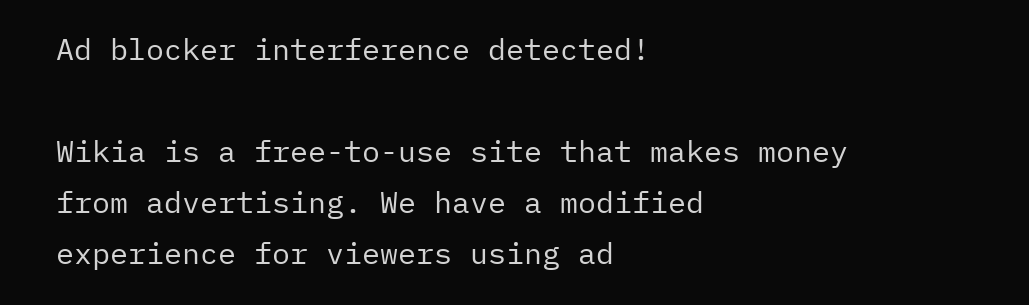Ad blocker interference detected!

Wikia is a free-to-use site that makes money from advertising. We have a modified experience for viewers using ad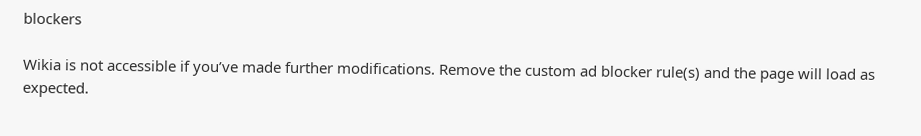blockers

Wikia is not accessible if you’ve made further modifications. Remove the custom ad blocker rule(s) and the page will load as expected.